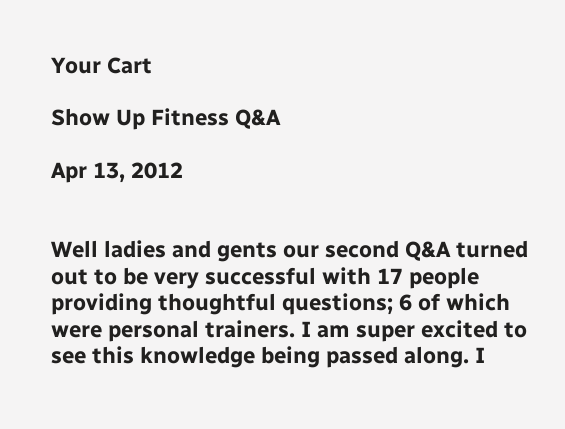Your Cart

Show Up Fitness Q&A

Apr 13, 2012


Well ladies and gents our second Q&A turned out to be very successful with 17 people providing thoughtful questions; 6 of which were personal trainers. I am super excited to see this knowledge being passed along. I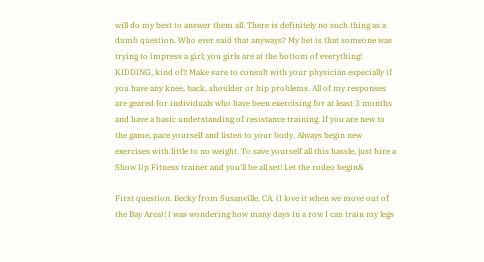will do my best to answer them all. There is definitely no such thing as a dumb question. Who ever said that anyways? My bet is that someone was trying to impress a girl; you girls are at the bottom of everything! KIDDING, kind of!! Make sure to consult with your physician especially if you have any knee, back, shoulder or hip problems. All of my responses are geared for individuals who have been exercising for at least 3 months and have a basic understanding of resistance training. If you are new to the game, pace yourself and listen to your body. Always begin new exercises with little to no weight. To save yourself all this hassle, just hire a Show Up Fitness trainer and you'll be all set! Let the rodeo begin&

First question. Becky from Susanville, CA. (I love it when we move out of the Bay Area)! I was wondering how many days in a row I can train my legs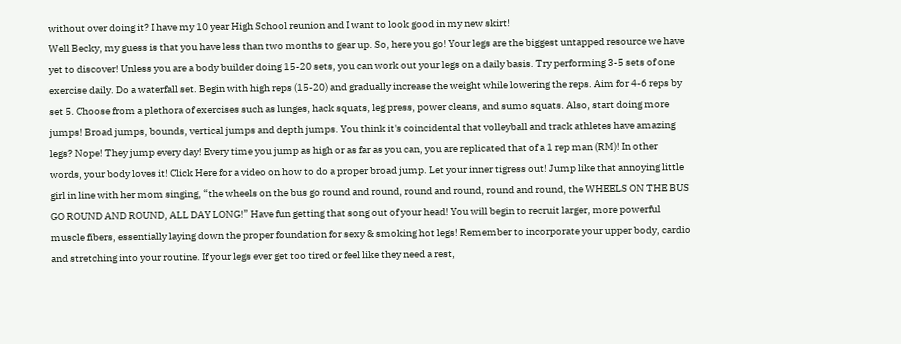without over doing it? I have my 10 year High School reunion and I want to look good in my new skirt!
Well Becky, my guess is that you have less than two months to gear up. So, here you go! Your legs are the biggest untapped resource we have yet to discover! Unless you are a body builder doing 15-20 sets, you can work out your legs on a daily basis. Try performing 3-5 sets of one exercise daily. Do a waterfall set. Begin with high reps (15-20) and gradually increase the weight while lowering the reps. Aim for 4-6 reps by set 5. Choose from a plethora of exercises such as lunges, hack squats, leg press, power cleans, and sumo squats. Also, start doing more jumps! Broad jumps, bounds, vertical jumps and depth jumps. You think it's coincidental that volleyball and track athletes have amazing legs? Nope! They jump every day! Every time you jump as high or as far as you can, you are replicated that of a 1 rep man (RM)! In other words, your body loves it! Click Here for a video on how to do a proper broad jump. Let your inner tigress out! Jump like that annoying little girl in line with her mom singing, “the wheels on the bus go round and round, round and round, round and round, the WHEELS ON THE BUS GO ROUND AND ROUND, ALL DAY LONG!” Have fun getting that song out of your head! You will begin to recruit larger, more powerful muscle fibers, essentially laying down the proper foundation for sexy & smoking hot legs! Remember to incorporate your upper body, cardio and stretching into your routine. If your legs ever get too tired or feel like they need a rest,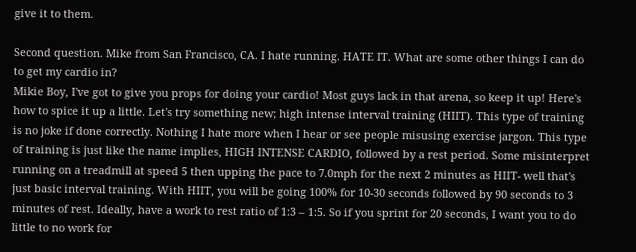give it to them.

Second question. Mike from San Francisco, CA. I hate running. HATE IT. What are some other things I can do to get my cardio in?
Mikie Boy, I've got to give you props for doing your cardio! Most guys lack in that arena, so keep it up! Here's how to spice it up a little. Let's try something new; high intense interval training (HIIT). This type of training is no joke if done correctly. Nothing I hate more when I hear or see people misusing exercise jargon. This type of training is just like the name implies, HIGH INTENSE CARDIO, followed by a rest period. Some misinterpret running on a treadmill at speed 5 then upping the pace to 7.0mph for the next 2 minutes as HIIT- well that's just basic interval training. With HIIT, you will be going 100% for 10-30 seconds followed by 90 seconds to 3 minutes of rest. Ideally, have a work to rest ratio of 1:3 – 1:5. So if you sprint for 20 seconds, I want you to do little to no work for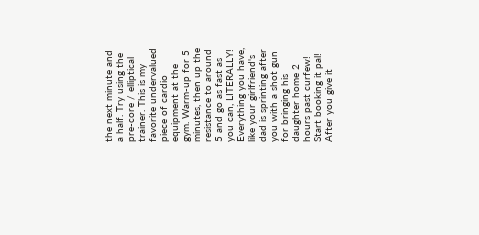the next minute and a half. Try using the pre-core / elliptical trainer. This is my favorite undervalued piece of cardio equipment at the gym. Warm-up for 5 minutes, then up the resistance to around 5 and go as fast as you can, LITERALLY! Everything you have, like your girlfriend's dad is sprinting after you with a shot gun for bringing his daughter home 2 hours past curfew! Start booking it pal! After you give it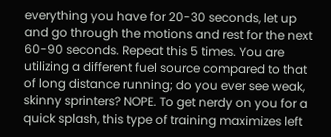everything you have for 20-30 seconds, let up and go through the motions and rest for the next 60-90 seconds. Repeat this 5 times. You are utilizing a different fuel source compared to that of long distance running; do you ever see weak, skinny sprinters? NOPE. To get nerdy on you for a quick splash, this type of training maximizes left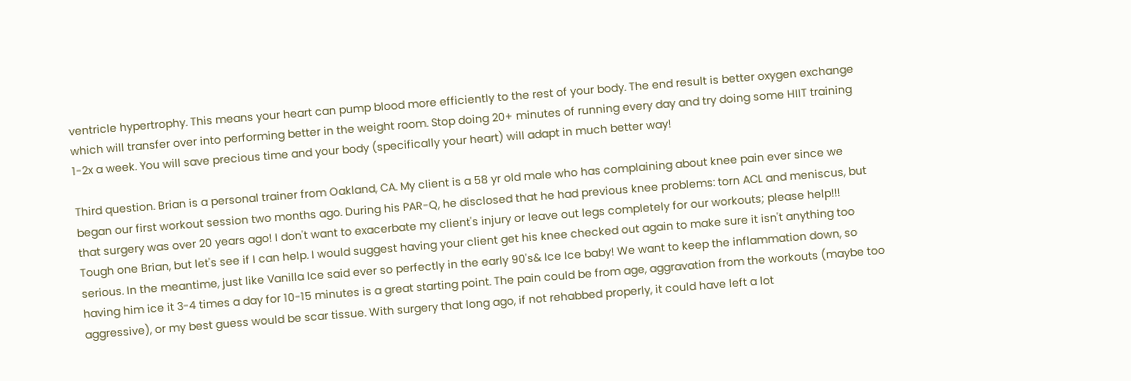ventricle hypertrophy. This means your heart can pump blood more efficiently to the rest of your body. The end result is better oxygen exchange which will transfer over into performing better in the weight room. Stop doing 20+ minutes of running every day and try doing some HIIT training 1-2x a week. You will save precious time and your body (specifically your heart) will adapt in much better way!

Third question. Brian is a personal trainer from Oakland, CA. My client is a 58 yr old male who has complaining about knee pain ever since we began our first workout session two months ago. During his PAR-Q, he disclosed that he had previous knee problems: torn ACL and meniscus, but that surgery was over 20 years ago! I don't want to exacerbate my client's injury or leave out legs completely for our workouts; please help!!!
Tough one Brian, but let's see if I can help. I would suggest having your client get his knee checked out again to make sure it isn't anything too serious. In the meantime, just like Vanilla Ice said ever so perfectly in the early 90's& Ice Ice baby! We want to keep the inflammation down, so having him ice it 3-4 times a day for 10-15 minutes is a great starting point. The pain could be from age, aggravation from the workouts (maybe too aggressive), or my best guess would be scar tissue. With surgery that long ago, if not rehabbed properly, it could have left a lot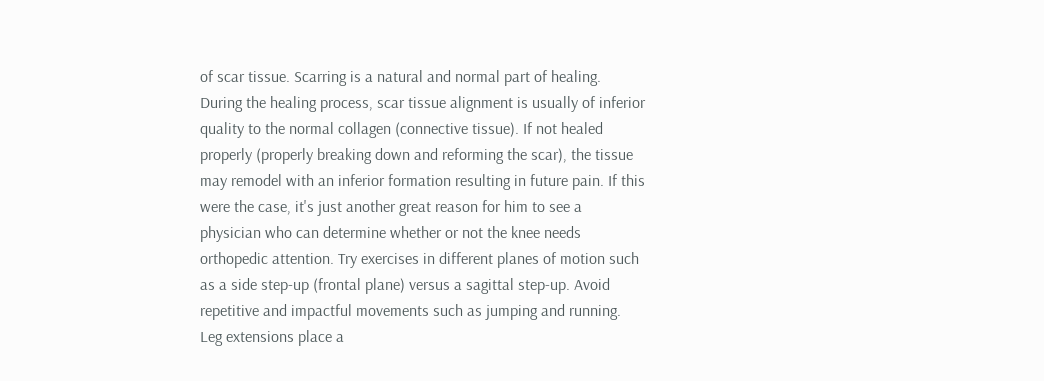of scar tissue. Scarring is a natural and normal part of healing. During the healing process, scar tissue alignment is usually of inferior quality to the normal collagen (connective tissue). If not healed properly (properly breaking down and reforming the scar), the tissue may remodel with an inferior formation resulting in future pain. If this were the case, it's just another great reason for him to see a physician who can determine whether or not the knee needs orthopedic attention. Try exercises in different planes of motion such as a side step-up (frontal plane) versus a sagittal step-up. Avoid repetitive and impactful movements such as jumping and running. Leg extensions place a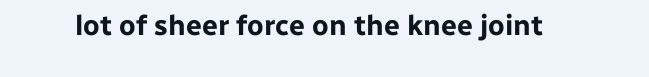lot of sheer force on the knee joint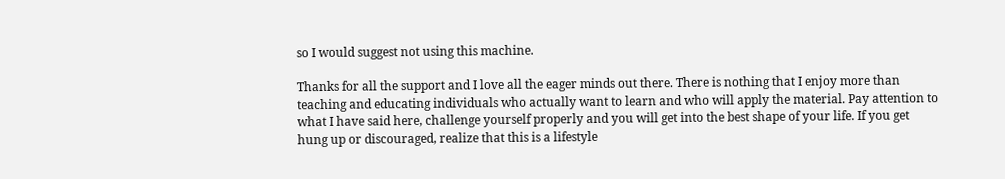so I would suggest not using this machine.

Thanks for all the support and I love all the eager minds out there. There is nothing that I enjoy more than teaching and educating individuals who actually want to learn and who will apply the material. Pay attention to what I have said here, challenge yourself properly and you will get into the best shape of your life. If you get hung up or discouraged, realize that this is a lifestyle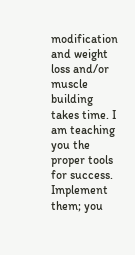modification and weight loss and/or muscle building takes time. I am teaching you the proper tools for success. Implement them; you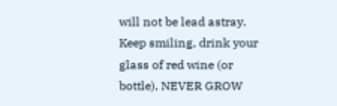will not be lead astray. Keep smiling, drink your glass of red wine (or bottle), NEVER GROW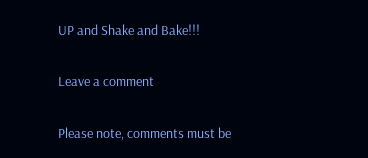UP and Shake and Bake!!!

Leave a comment

Please note, comments must be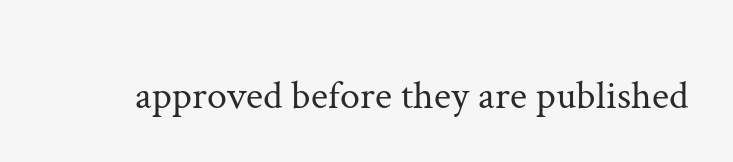approved before they are published